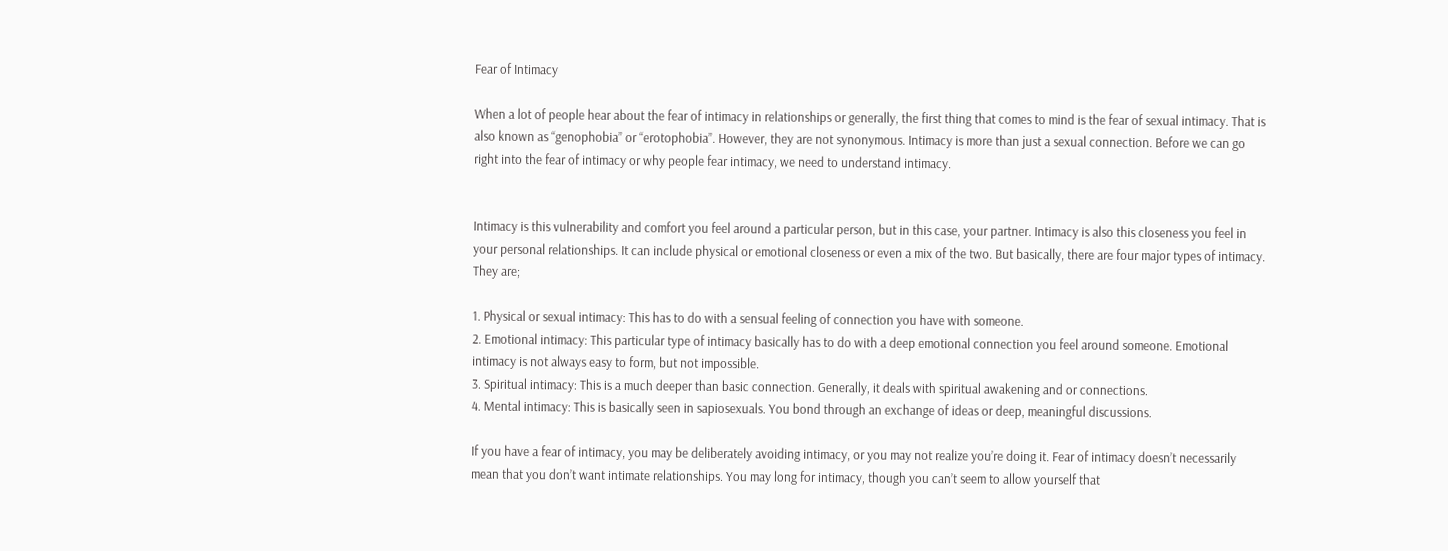Fear of Intimacy

When a lot of people hear about the fear of intimacy in relationships or generally, the first thing that comes to mind is the fear of sexual intimacy. That is also known as “genophobia” or “erotophobia”. However, they are not synonymous. Intimacy is more than just a sexual connection. Before we can go right into the fear of intimacy or why people fear intimacy, we need to understand intimacy.


Intimacy is this vulnerability and comfort you feel around a particular person, but in this case, your partner. Intimacy is also this closeness you feel in your personal relationships. It can include physical or emotional closeness or even a mix of the two. But basically, there are four major types of intimacy. They are;

1. Physical or sexual intimacy: This has to do with a sensual feeling of connection you have with someone.
2. Emotional intimacy: This particular type of intimacy basically has to do with a deep emotional connection you feel around someone. Emotional intimacy is not always easy to form, but not impossible.
3. Spiritual intimacy: This is a much deeper than basic connection. Generally, it deals with spiritual awakening and or connections.
4. Mental intimacy: This is basically seen in sapiosexuals. You bond through an exchange of ideas or deep, meaningful discussions.

If you have a fear of intimacy, you may be deliberately avoiding intimacy, or you may not realize you’re doing it. Fear of intimacy doesn’t necessarily mean that you don’t want intimate relationships. You may long for intimacy, though you can’t seem to allow yourself that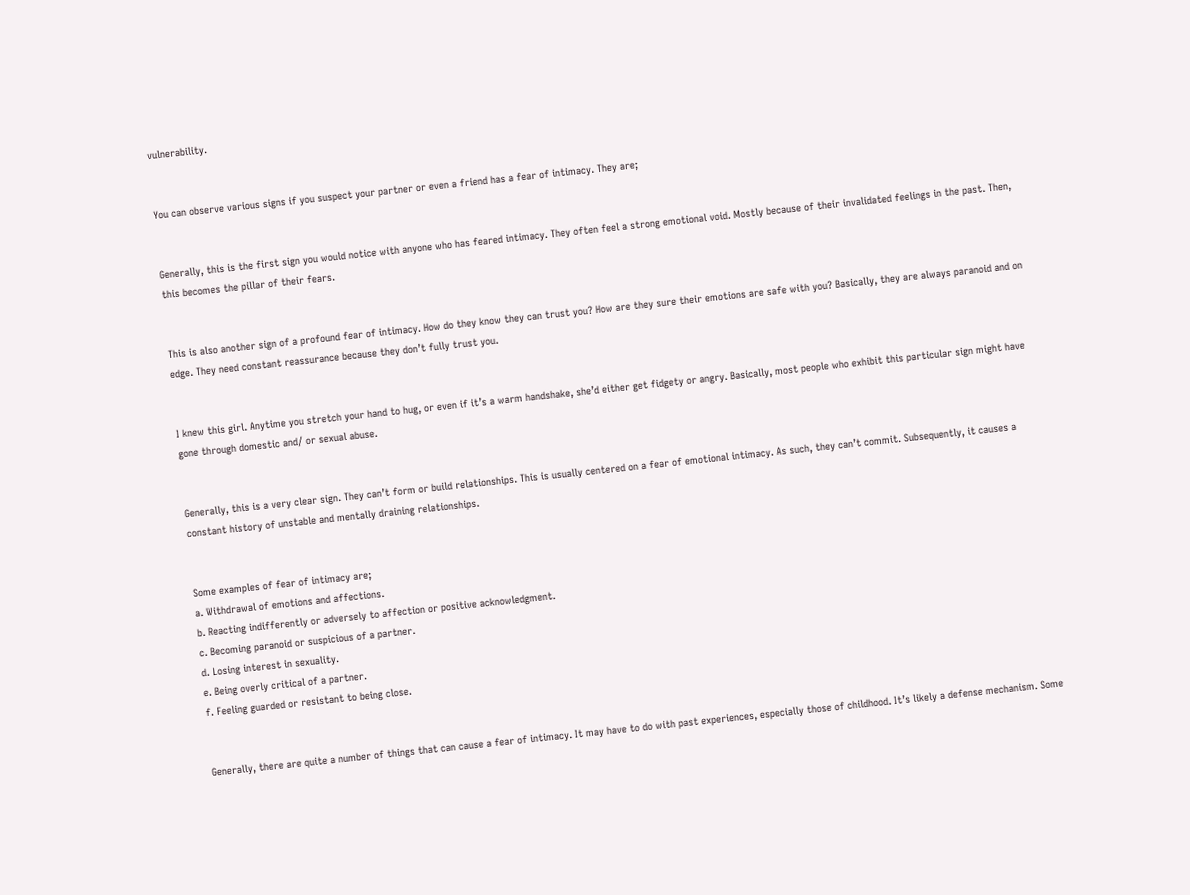vulnerability.


You can observe various signs if you suspect your partner or even a friend has a fear of intimacy. They are;


Generally, this is the first sign you would notice with anyone who has feared intimacy. They often feel a strong emotional void. Mostly because of their invalidated feelings in the past. Then, this becomes the pillar of their fears.


This is also another sign of a profound fear of intimacy. How do they know they can trust you? How are they sure their emotions are safe with you? Basically, they are always paranoid and on edge. They need constant reassurance because they don’t fully trust you.


I knew this girl. Anytime you stretch your hand to hug, or even if it’s a warm handshake, she’d either get fidgety or angry. Basically, most people who exhibit this particular sign might have gone through domestic and/ or sexual abuse.


Generally, this is a very clear sign. They can’t form or build relationships. This is usually centered on a fear of emotional intimacy. As such, they can’t commit. Subsequently, it causes a constant history of unstable and mentally draining relationships.


Some examples of fear of intimacy are;
a. Withdrawal of emotions and affections.
b. Reacting indifferently or adversely to affection or positive acknowledgment.
c. Becoming paranoid or suspicious of a partner.
d. Losing interest in sexuality.
e. Being overly critical of a partner.
f. Feeling guarded or resistant to being close.


Generally, there are quite a number of things that can cause a fear of intimacy. It may have to do with past experiences, especially those of childhood. It’s likely a defense mechanism. Some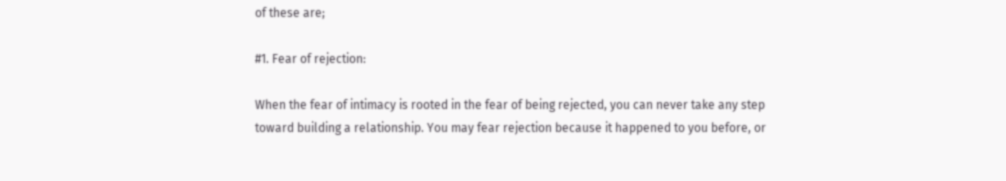of these are;

#1. Fear of rejection:

When the fear of intimacy is rooted in the fear of being rejected, you can never take any step toward building a relationship. You may fear rejection because it happened to you before, or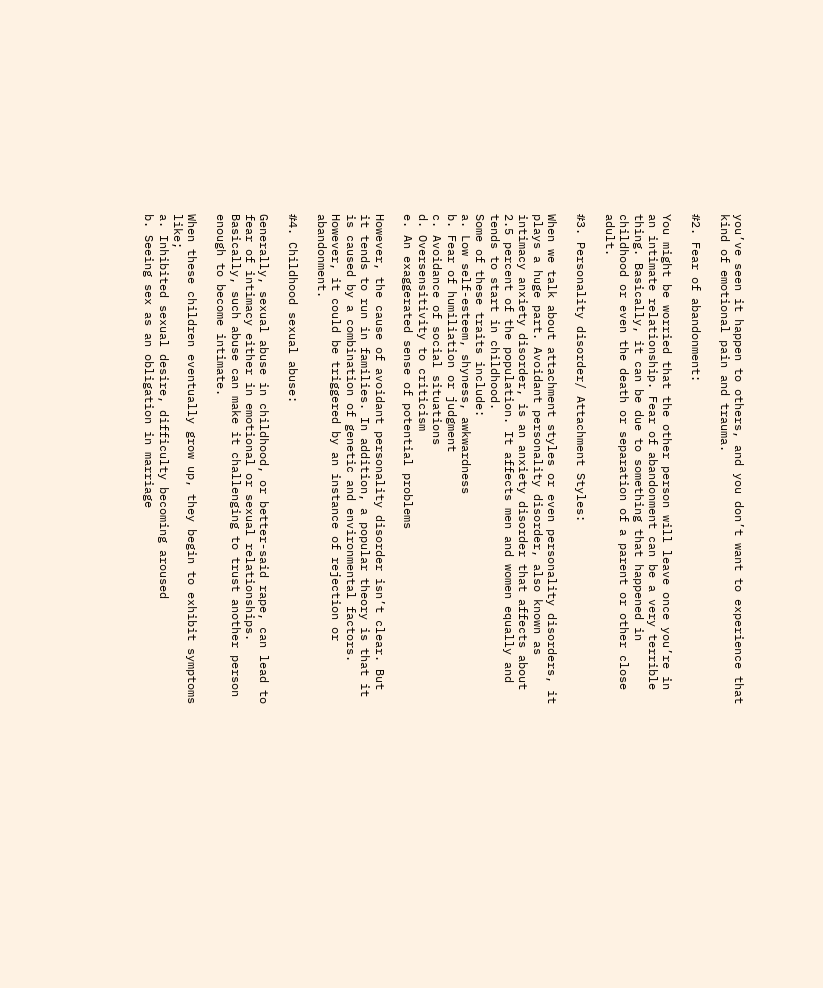you’ve seen it happen to others, and you don’t want to experience that kind of emotional pain and trauma.

#2. Fear of abandonment:

You might be worried that the other person will leave once you’re in an intimate relationship. Fear of abandonment can be a very terrible thing. Basically, it can be due to something that happened in childhood or even the death or separation of a parent or other close adult.

#3. Personality disorder/ Attachment Styles:

When we talk about attachment styles or even personality disorders, it plays a huge part. Avoidant personality disorder, also known as intimacy anxiety disorder, is an anxiety disorder that affects about 2.5 percent of the population. It affects men and women equally and tends to start in childhood.
Some of these traits include:
a. Low self-esteem, shyness, awkwardness
b. Fear of humiliation or judgment
c. Avoidance of social situations
d. Oversensitivity to criticism
e. An exaggerated sense of potential problems

However, the cause of avoidant personality disorder isn’t clear. But it tends to run in families. In addition, a popular theory is that it is caused by a combination of genetic and environmental factors. However, it could be triggered by an instance of rejection or abandonment.

#4. Childhood sexual abuse:

Generally, sexual abuse in childhood, or better-said rape, can lead to fear of intimacy either in emotional or sexual relationships. Basically, such abuse can make it challenging to trust another person enough to become intimate.

When these children eventually grow up, they begin to exhibit symptoms like;
a. Inhibited sexual desire, difficulty becoming aroused
b. Seeing sex as an obligation in marriage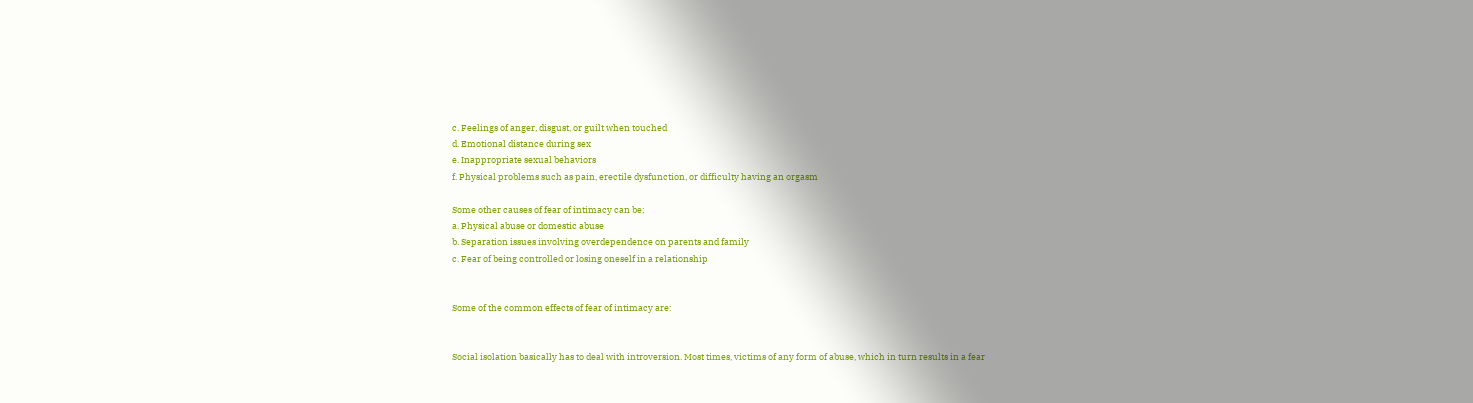c. Feelings of anger, disgust, or guilt when touched
d. Emotional distance during sex
e. Inappropriate sexual behaviors
f. Physical problems such as pain, erectile dysfunction, or difficulty having an orgasm

Some other causes of fear of intimacy can be;
a. Physical abuse or domestic abuse
b. Separation issues involving overdependence on parents and family
c. Fear of being controlled or losing oneself in a relationship


Some of the common effects of fear of intimacy are:


Social isolation basically has to deal with introversion. Most times, victims of any form of abuse, which in turn results in a fear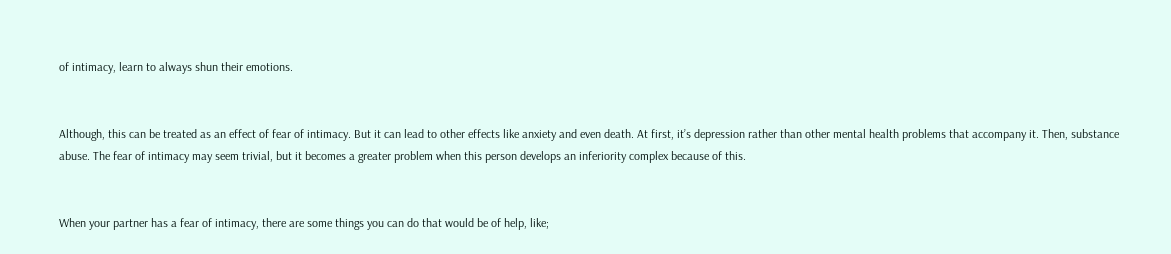of intimacy, learn to always shun their emotions.


Although, this can be treated as an effect of fear of intimacy. But it can lead to other effects like anxiety and even death. At first, it’s depression rather than other mental health problems that accompany it. Then, substance abuse. The fear of intimacy may seem trivial, but it becomes a greater problem when this person develops an inferiority complex because of this.


When your partner has a fear of intimacy, there are some things you can do that would be of help, like;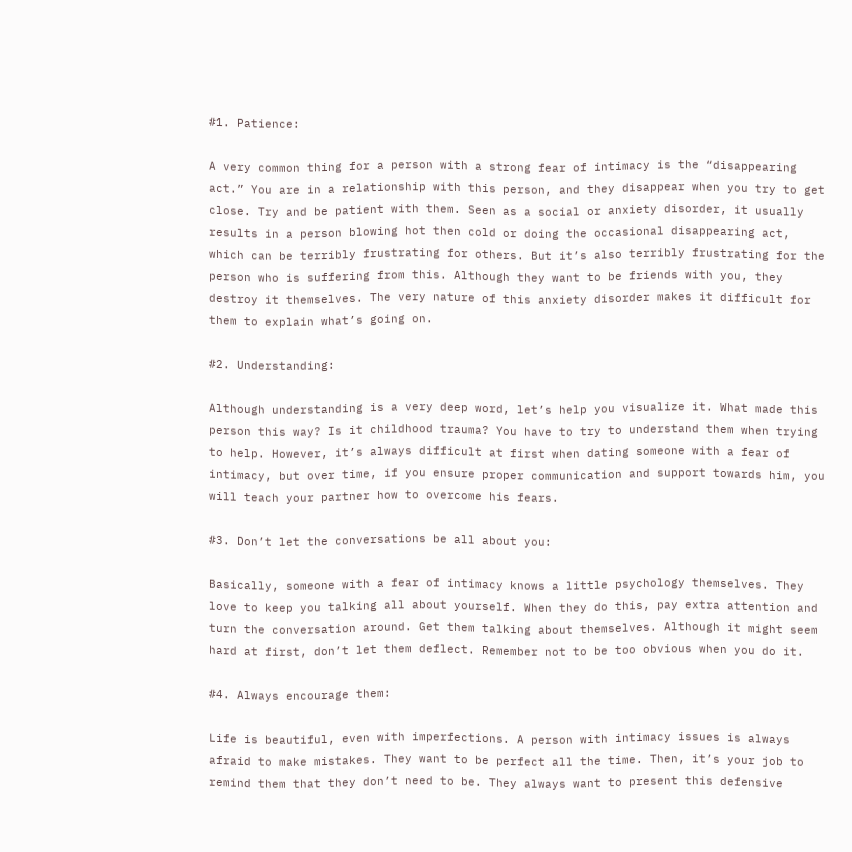#1. Patience:

A very common thing for a person with a strong fear of intimacy is the “disappearing act.” You are in a relationship with this person, and they disappear when you try to get close. Try and be patient with them. Seen as a social or anxiety disorder, it usually results in a person blowing hot then cold or doing the occasional disappearing act, which can be terribly frustrating for others. But it’s also terribly frustrating for the person who is suffering from this. Although they want to be friends with you, they destroy it themselves. The very nature of this anxiety disorder makes it difficult for them to explain what’s going on.

#2. Understanding:

Although understanding is a very deep word, let’s help you visualize it. What made this person this way? Is it childhood trauma? You have to try to understand them when trying to help. However, it’s always difficult at first when dating someone with a fear of intimacy, but over time, if you ensure proper communication and support towards him, you will teach your partner how to overcome his fears.

#3. Don’t let the conversations be all about you:

Basically, someone with a fear of intimacy knows a little psychology themselves. They love to keep you talking all about yourself. When they do this, pay extra attention and turn the conversation around. Get them talking about themselves. Although it might seem hard at first, don’t let them deflect. Remember not to be too obvious when you do it.

#4. Always encourage them:

Life is beautiful, even with imperfections. A person with intimacy issues is always afraid to make mistakes. They want to be perfect all the time. Then, it’s your job to remind them that they don’t need to be. They always want to present this defensive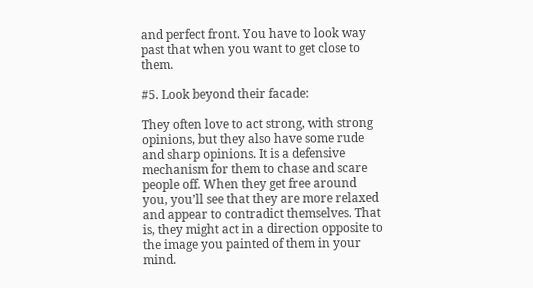and perfect front. You have to look way past that when you want to get close to them.

#5. Look beyond their facade:

They often love to act strong, with strong opinions, but they also have some rude and sharp opinions. It is a defensive mechanism for them to chase and scare people off. When they get free around you, you’ll see that they are more relaxed and appear to contradict themselves. That is, they might act in a direction opposite to the image you painted of them in your mind.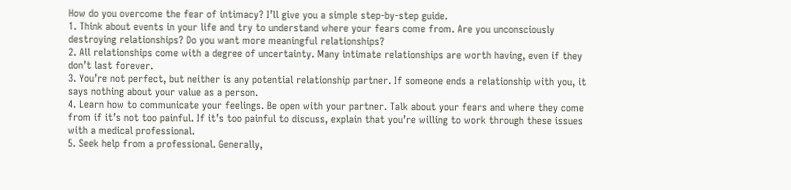How do you overcome the fear of intimacy? I’ll give you a simple step-by-step guide.
1. Think about events in your life and try to understand where your fears come from. Are you unconsciously destroying relationships? Do you want more meaningful relationships?
2. All relationships come with a degree of uncertainty. Many intimate relationships are worth having, even if they don’t last forever.
3. You’re not perfect, but neither is any potential relationship partner. If someone ends a relationship with you, it says nothing about your value as a person.
4. Learn how to communicate your feelings. Be open with your partner. Talk about your fears and where they come from if it’s not too painful. If it’s too painful to discuss, explain that you’re willing to work through these issues with a medical professional.
5. Seek help from a professional. Generally,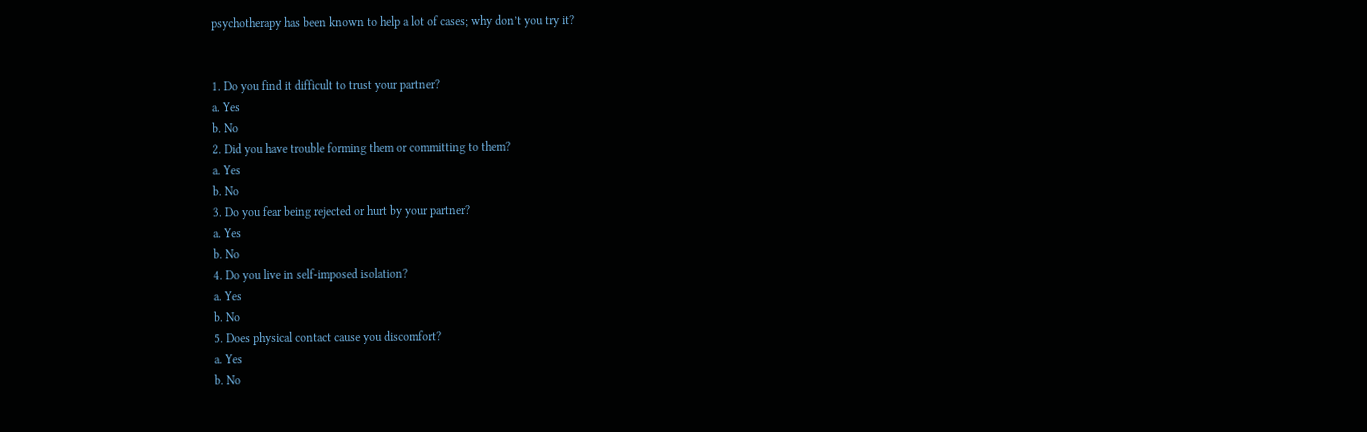psychotherapy has been known to help a lot of cases; why don’t you try it?


1. Do you find it difficult to trust your partner?
a. Yes
b. No
2. Did you have trouble forming them or committing to them?
a. Yes
b. No
3. Do you fear being rejected or hurt by your partner?
a. Yes
b. No
4. Do you live in self-imposed isolation?
a. Yes
b. No
5. Does physical contact cause you discomfort?
a. Yes
b. No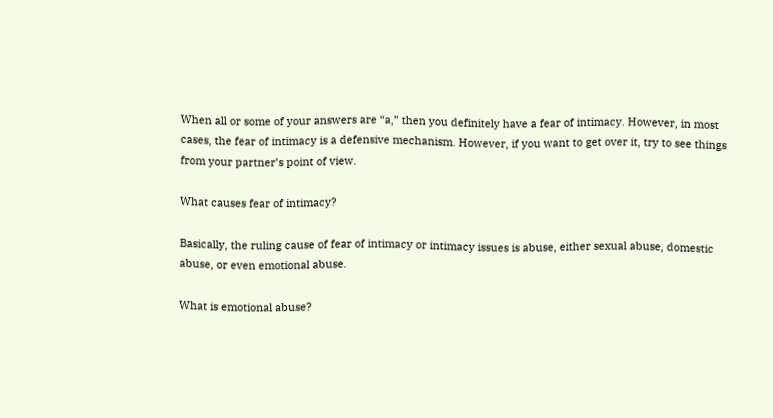When all or some of your answers are “a,” then you definitely have a fear of intimacy. However, in most cases, the fear of intimacy is a defensive mechanism. However, if you want to get over it, try to see things from your partner’s point of view.

What causes fear of intimacy?

Basically, the ruling cause of fear of intimacy or intimacy issues is abuse, either sexual abuse, domestic abuse, or even emotional abuse.

What is emotional abuse?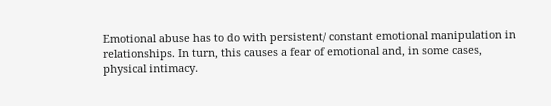Emotional abuse has to do with persistent/ constant emotional manipulation in relationships. In turn, this causes a fear of emotional and, in some cases, physical intimacy.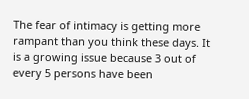The fear of intimacy is getting more rampant than you think these days. It is a growing issue because 3 out of every 5 persons have been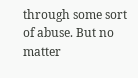through some sort of abuse. But no matter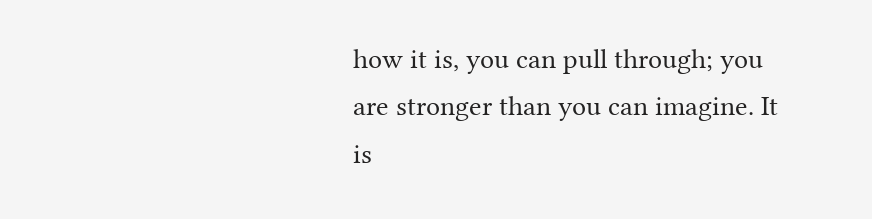how it is, you can pull through; you are stronger than you can imagine. It is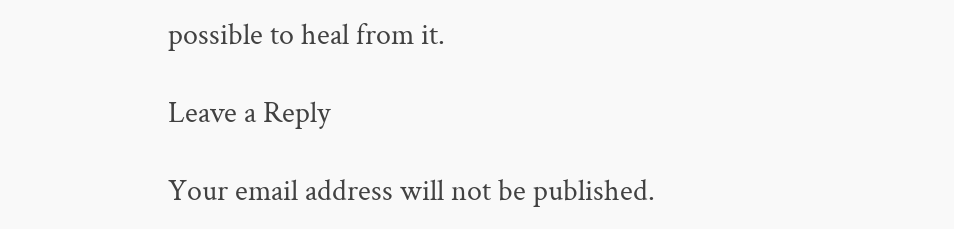possible to heal from it.

Leave a Reply

Your email address will not be published.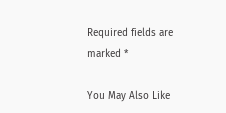Required fields are marked *

You May Also Like